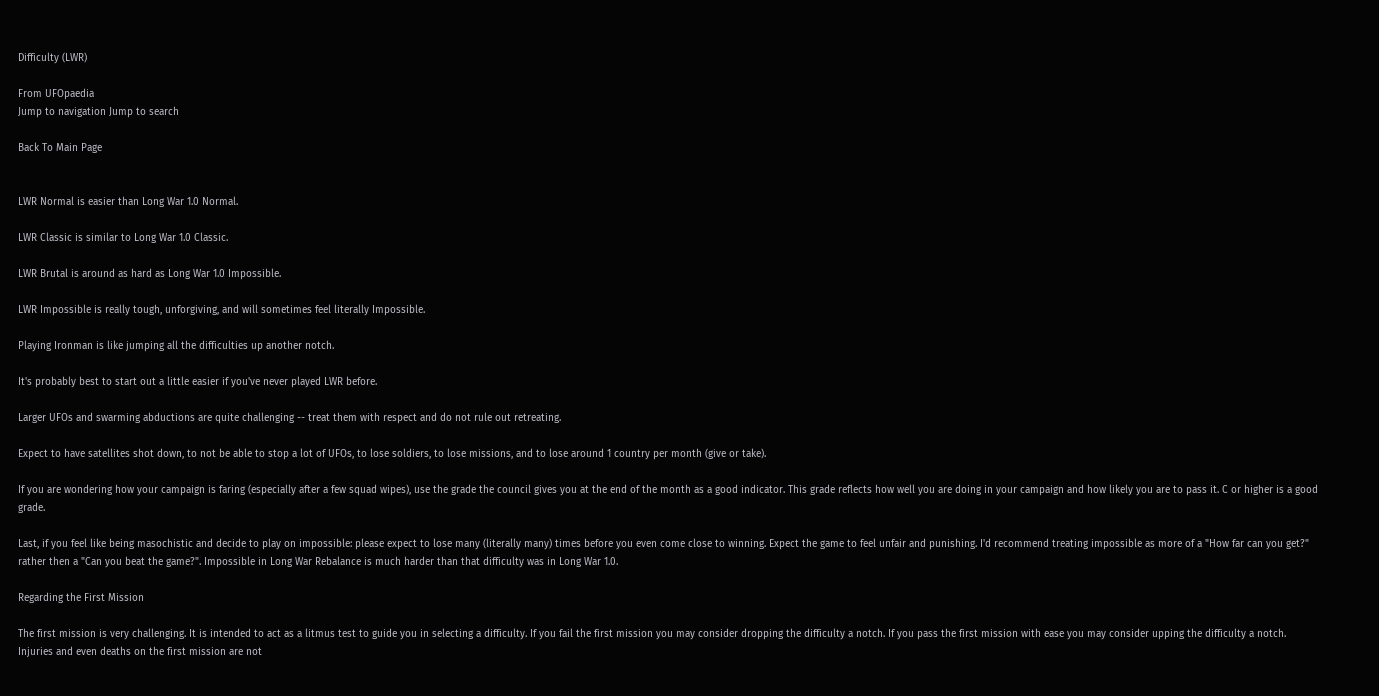Difficulty (LWR)

From UFOpaedia
Jump to navigation Jump to search

Back To Main Page


LWR Normal is easier than Long War 1.0 Normal.

LWR Classic is similar to Long War 1.0 Classic.

LWR Brutal is around as hard as Long War 1.0 Impossible.

LWR Impossible is really tough, unforgiving, and will sometimes feel literally Impossible.

Playing Ironman is like jumping all the difficulties up another notch.

It's probably best to start out a little easier if you've never played LWR before.

Larger UFOs and swarming abductions are quite challenging -- treat them with respect and do not rule out retreating.

Expect to have satellites shot down, to not be able to stop a lot of UFOs, to lose soldiers, to lose missions, and to lose around 1 country per month (give or take).

If you are wondering how your campaign is faring (especially after a few squad wipes), use the grade the council gives you at the end of the month as a good indicator. This grade reflects how well you are doing in your campaign and how likely you are to pass it. C or higher is a good grade.

Last, if you feel like being masochistic and decide to play on impossible: please expect to lose many (literally many) times before you even come close to winning. Expect the game to feel unfair and punishing. I'd recommend treating impossible as more of a "How far can you get?" rather then a "Can you beat the game?". Impossible in Long War Rebalance is much harder than that difficulty was in Long War 1.0.

Regarding the First Mission

The first mission is very challenging. It is intended to act as a litmus test to guide you in selecting a difficulty. If you fail the first mission you may consider dropping the difficulty a notch. If you pass the first mission with ease you may consider upping the difficulty a notch. Injuries and even deaths on the first mission are not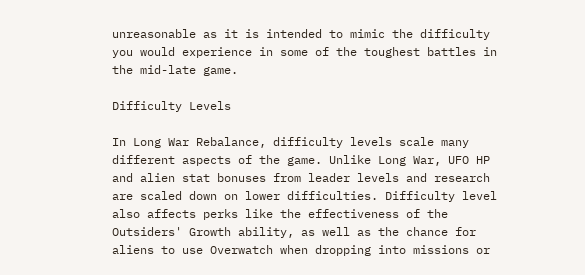unreasonable as it is intended to mimic the difficulty you would experience in some of the toughest battles in the mid-late game.

Difficulty Levels

In Long War Rebalance, difficulty levels scale many different aspects of the game. Unlike Long War, UFO HP and alien stat bonuses from leader levels and research are scaled down on lower difficulties. Difficulty level also affects perks like the effectiveness of the Outsiders' Growth ability, as well as the chance for aliens to use Overwatch when dropping into missions or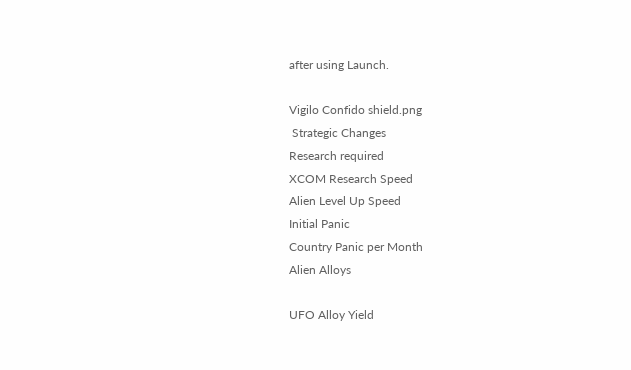after using Launch.

Vigilo Confido shield.png
 Strategic Changes
Research required
XCOM Research Speed
Alien Level Up Speed
Initial Panic
Country Panic per Month
Alien Alloys

UFO Alloy Yield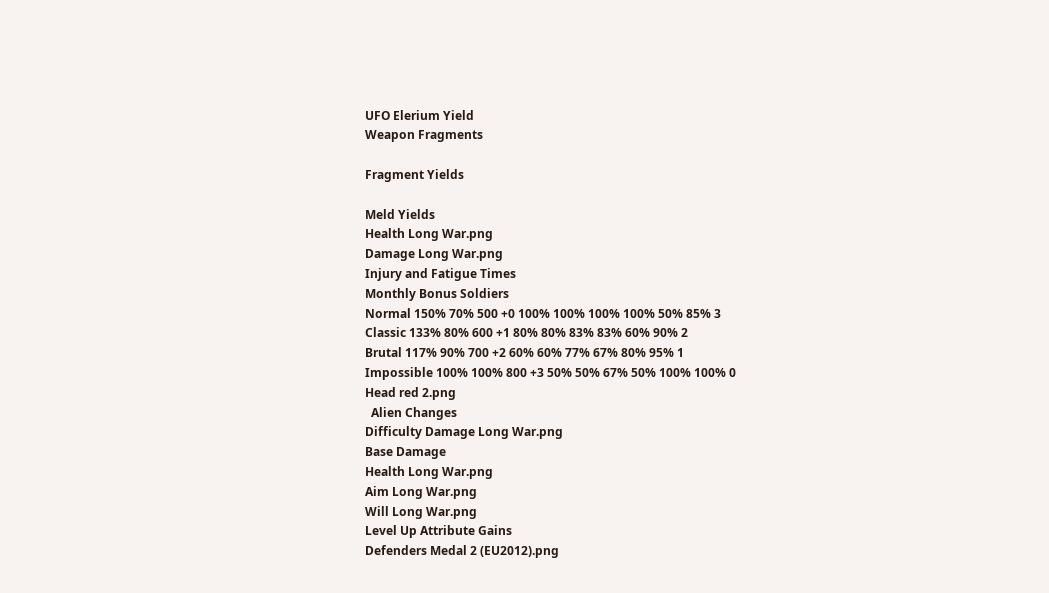UFO Elerium Yield
Weapon Fragments

Fragment Yields

Meld Yields
Health Long War.png
Damage Long War.png
Injury and Fatigue Times
Monthly Bonus Soldiers
Normal 150% 70% 500 +0 100% 100% 100% 100% 50% 85% 3
Classic 133% 80% 600 +1 80% 80% 83% 83% 60% 90% 2
Brutal 117% 90% 700 +2 60% 60% 77% 67% 80% 95% 1
Impossible 100% 100% 800 +3 50% 50% 67% 50% 100% 100% 0
Head red 2.png
  Alien Changes
Difficulty Damage Long War.png
Base Damage
Health Long War.png
Aim Long War.png
Will Long War.png
Level Up Attribute Gains
Defenders Medal 2 (EU2012).png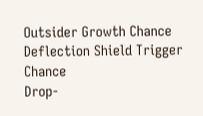Outsider Growth Chance
Deflection Shield Trigger Chance
Drop-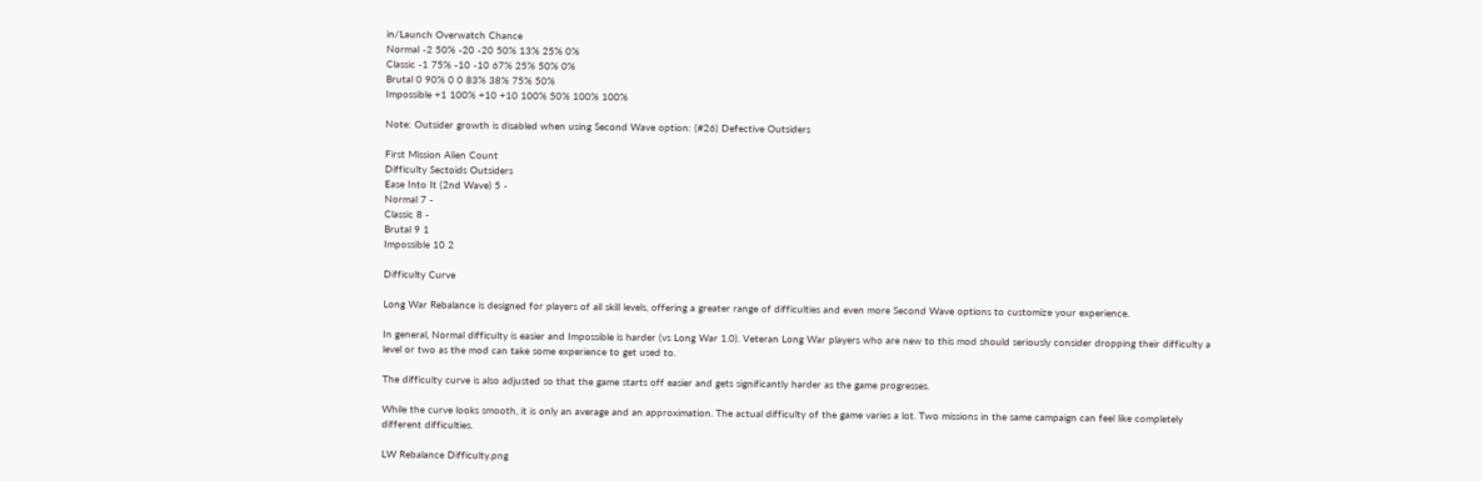in/Launch Overwatch Chance
Normal -2 50% -20 -20 50% 13% 25% 0%
Classic -1 75% -10 -10 67% 25% 50% 0%
Brutal 0 90% 0 0 83% 38% 75% 50%
Impossible +1 100% +10 +10 100% 50% 100% 100%

Note: Outsider growth is disabled when using Second Wave option: (#26) Defective Outsiders

First Mission Alien Count
Difficulty Sectoids Outsiders
Ease Into It (2nd Wave) 5 -
Normal 7 -
Classic 8 -
Brutal 9 1
Impossible 10 2

Difficulty Curve

Long War Rebalance is designed for players of all skill levels, offering a greater range of difficulties and even more Second Wave options to customize your experience.

In general, Normal difficulty is easier and Impossible is harder (vs Long War 1.0). Veteran Long War players who are new to this mod should seriously consider dropping their difficulty a level or two as the mod can take some experience to get used to.

The difficulty curve is also adjusted so that the game starts off easier and gets significantly harder as the game progresses.

While the curve looks smooth, it is only an average and an approximation. The actual difficulty of the game varies a lot. Two missions in the same campaign can feel like completely different difficulties.

LW Rebalance Difficulty.png